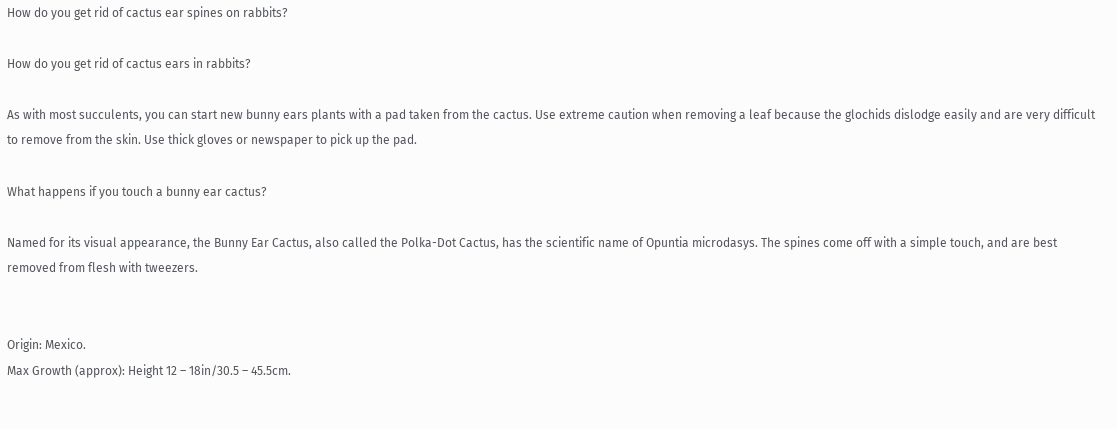How do you get rid of cactus ear spines on rabbits?

How do you get rid of cactus ears in rabbits?

As with most succulents, you can start new bunny ears plants with a pad taken from the cactus. Use extreme caution when removing a leaf because the glochids dislodge easily and are very difficult to remove from the skin. Use thick gloves or newspaper to pick up the pad.

What happens if you touch a bunny ear cactus?

Named for its visual appearance, the Bunny Ear Cactus, also called the Polka-Dot Cactus, has the scientific name of Opuntia microdasys. The spines come off with a simple touch, and are best removed from flesh with tweezers.


Origin: Mexico.
Max Growth (approx): Height 12 – 18in/30.5 – 45.5cm.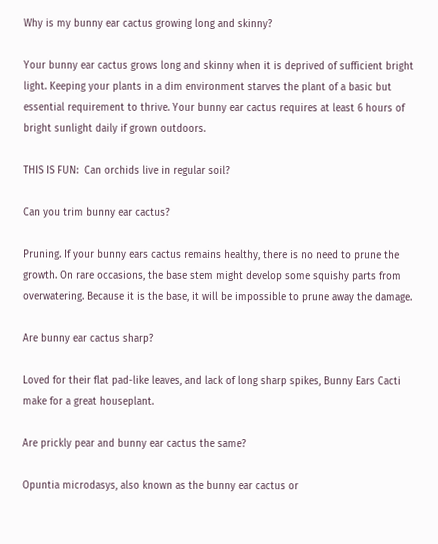Why is my bunny ear cactus growing long and skinny?

Your bunny ear cactus grows long and skinny when it is deprived of sufficient bright light. Keeping your plants in a dim environment starves the plant of a basic but essential requirement to thrive. Your bunny ear cactus requires at least 6 hours of bright sunlight daily if grown outdoors.

THIS IS FUN:  Can orchids live in regular soil?

Can you trim bunny ear cactus?

Pruning. If your bunny ears cactus remains healthy, there is no need to prune the growth. On rare occasions, the base stem might develop some squishy parts from overwatering. Because it is the base, it will be impossible to prune away the damage.

Are bunny ear cactus sharp?

Loved for their flat pad-like leaves, and lack of long sharp spikes, Bunny Ears Cacti make for a great houseplant.

Are prickly pear and bunny ear cactus the same?

Opuntia microdasys, also known as the bunny ear cactus or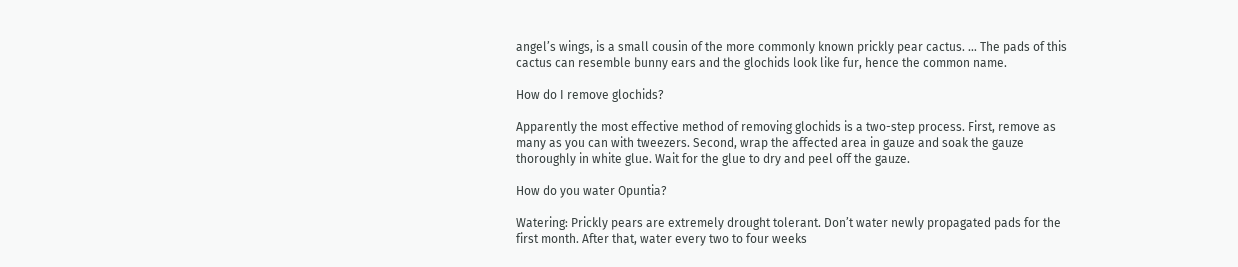angel’s wings, is a small cousin of the more commonly known prickly pear cactus. … The pads of this cactus can resemble bunny ears and the glochids look like fur, hence the common name.

How do I remove glochids?

Apparently the most effective method of removing glochids is a two-step process. First, remove as many as you can with tweezers. Second, wrap the affected area in gauze and soak the gauze thoroughly in white glue. Wait for the glue to dry and peel off the gauze.

How do you water Opuntia?

Watering: Prickly pears are extremely drought tolerant. Don’t water newly propagated pads for the first month. After that, water every two to four weeks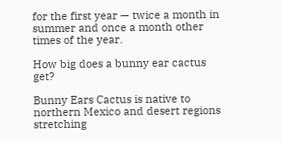for the first year — twice a month in summer and once a month other times of the year.

How big does a bunny ear cactus get?

Bunny Ears Cactus is native to northern Mexico and desert regions stretching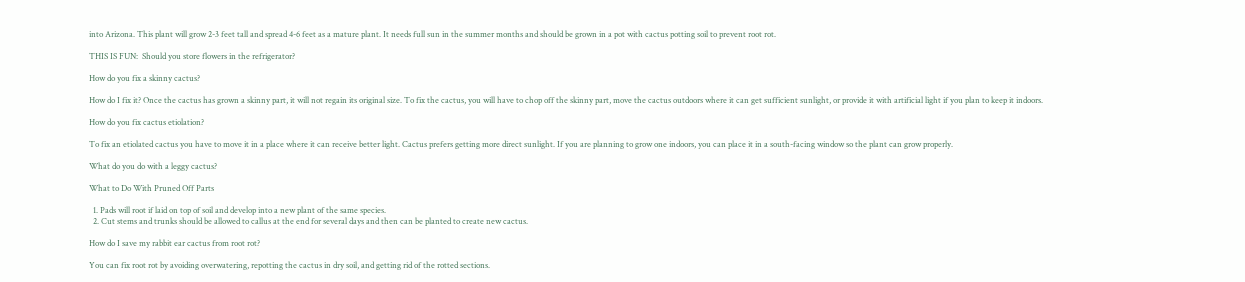into Arizona. This plant will grow 2-3 feet tall and spread 4-6 feet as a mature plant. It needs full sun in the summer months and should be grown in a pot with cactus potting soil to prevent root rot.

THIS IS FUN:  Should you store flowers in the refrigerator?

How do you fix a skinny cactus?

How do I fix it? Once the cactus has grown a skinny part, it will not regain its original size. To fix the cactus, you will have to chop off the skinny part, move the cactus outdoors where it can get sufficient sunlight, or provide it with artificial light if you plan to keep it indoors.

How do you fix cactus etiolation?

To fix an etiolated cactus you have to move it in a place where it can receive better light. Cactus prefers getting more direct sunlight. If you are planning to grow one indoors, you can place it in a south-facing window so the plant can grow properly.

What do you do with a leggy cactus?

What to Do With Pruned Off Parts

  1. Pads will root if laid on top of soil and develop into a new plant of the same species.
  2. Cut stems and trunks should be allowed to callus at the end for several days and then can be planted to create new cactus.

How do I save my rabbit ear cactus from root rot?

You can fix root rot by avoiding overwatering, repotting the cactus in dry soil, and getting rid of the rotted sections.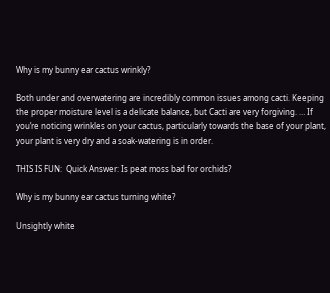Why is my bunny ear cactus wrinkly?

Both under and overwatering are incredibly common issues among cacti. Keeping the proper moisture level is a delicate balance, but Cacti are very forgiving. … If you’re noticing wrinkles on your cactus, particularly towards the base of your plant, your plant is very dry and a soak-watering is in order.

THIS IS FUN:  Quick Answer: Is peat moss bad for orchids?

Why is my bunny ear cactus turning white?

Unsightly white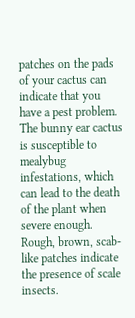patches on the pads of your cactus can indicate that you have a pest problem. The bunny ear cactus is susceptible to mealybug infestations, which can lead to the death of the plant when severe enough. Rough, brown, scab-like patches indicate the presence of scale insects.